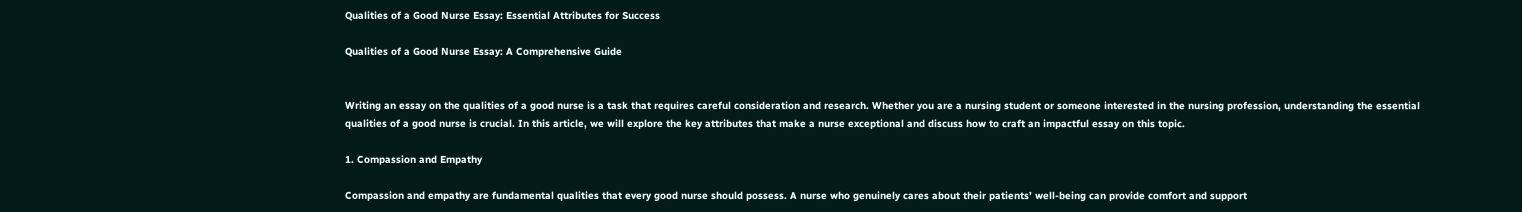Qualities of a Good Nurse Essay: Essential Attributes for Success

Qualities of a Good Nurse Essay: A Comprehensive Guide


Writing an essay on the qualities of a good nurse is a task that requires careful consideration and research. Whether you are a nursing student or someone interested in the nursing profession, understanding the essential qualities of a good nurse is crucial. In this article, we will explore the key attributes that make a nurse exceptional and discuss how to craft an impactful essay on this topic.

1. Compassion and Empathy

Compassion and empathy are fundamental qualities that every good nurse should possess. A nurse who genuinely cares about their patients’ well-being can provide comfort and support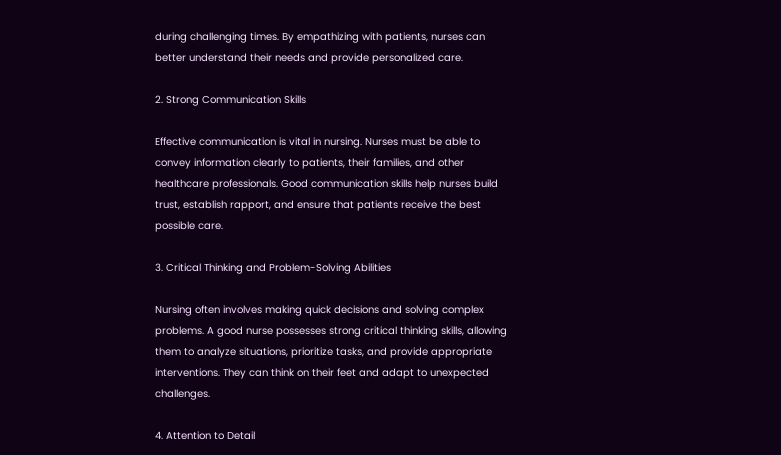during challenging times. By empathizing with patients, nurses can better understand their needs and provide personalized care.

2. Strong Communication Skills

Effective communication is vital in nursing. Nurses must be able to convey information clearly to patients, their families, and other healthcare professionals. Good communication skills help nurses build trust, establish rapport, and ensure that patients receive the best possible care.

3. Critical Thinking and Problem-Solving Abilities

Nursing often involves making quick decisions and solving complex problems. A good nurse possesses strong critical thinking skills, allowing them to analyze situations, prioritize tasks, and provide appropriate interventions. They can think on their feet and adapt to unexpected challenges.

4. Attention to Detail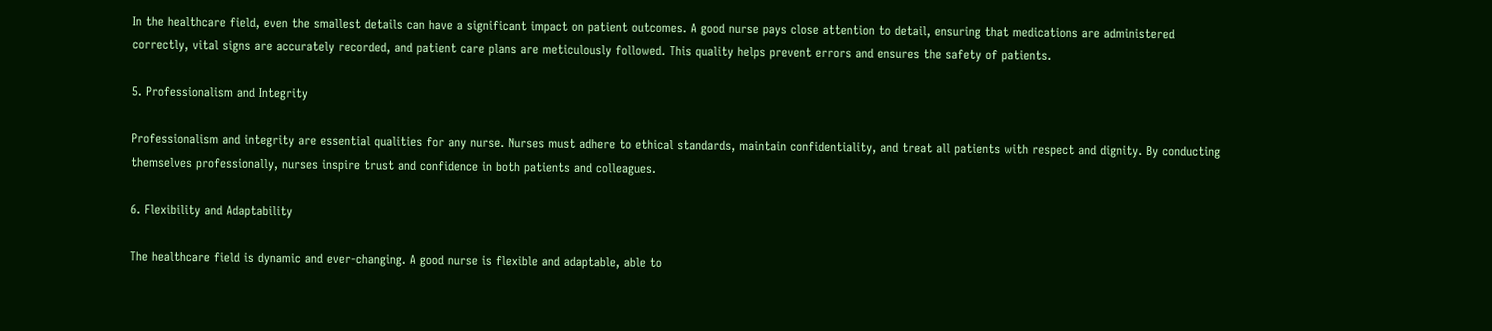In the healthcare field, even the smallest details can have a significant impact on patient outcomes. A good nurse pays close attention to detail, ensuring that medications are administered correctly, vital signs are accurately recorded, and patient care plans are meticulously followed. This quality helps prevent errors and ensures the safety of patients.

5. Professionalism and Integrity

Professionalism and integrity are essential qualities for any nurse. Nurses must adhere to ethical standards, maintain confidentiality, and treat all patients with respect and dignity. By conducting themselves professionally, nurses inspire trust and confidence in both patients and colleagues.

6. Flexibility and Adaptability

The healthcare field is dynamic and ever-changing. A good nurse is flexible and adaptable, able to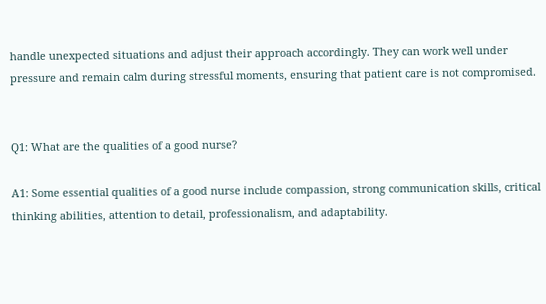handle unexpected situations and adjust their approach accordingly. They can work well under pressure and remain calm during stressful moments, ensuring that patient care is not compromised.


Q1: What are the qualities of a good nurse?

A1: Some essential qualities of a good nurse include compassion, strong communication skills, critical thinking abilities, attention to detail, professionalism, and adaptability.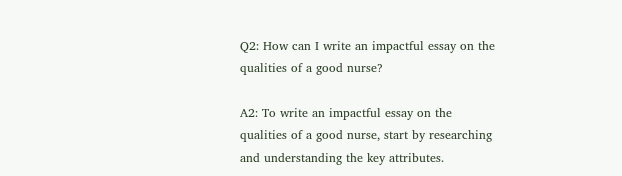Q2: How can I write an impactful essay on the qualities of a good nurse?

A2: To write an impactful essay on the qualities of a good nurse, start by researching and understanding the key attributes.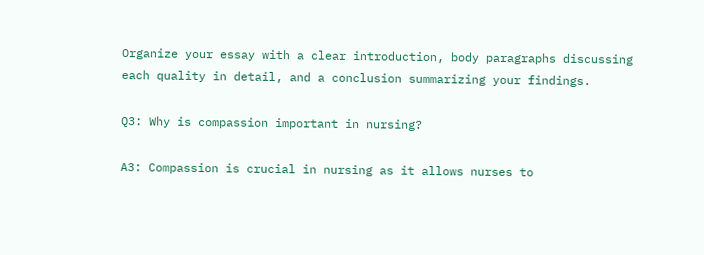Organize your essay with a clear introduction, body paragraphs discussing each quality in detail, and a conclusion summarizing your findings.

Q3: Why is compassion important in nursing?

A3: Compassion is crucial in nursing as it allows nurses to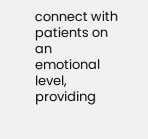connect with patients on an emotional level, providing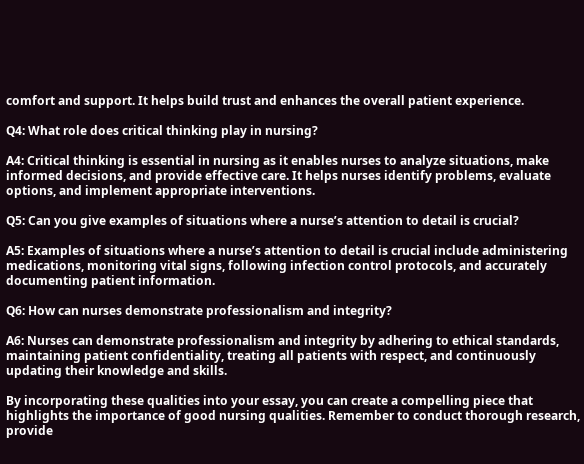comfort and support. It helps build trust and enhances the overall patient experience.

Q4: What role does critical thinking play in nursing?

A4: Critical thinking is essential in nursing as it enables nurses to analyze situations, make informed decisions, and provide effective care. It helps nurses identify problems, evaluate options, and implement appropriate interventions.

Q5: Can you give examples of situations where a nurse’s attention to detail is crucial?

A5: Examples of situations where a nurse’s attention to detail is crucial include administering medications, monitoring vital signs, following infection control protocols, and accurately documenting patient information.

Q6: How can nurses demonstrate professionalism and integrity?

A6: Nurses can demonstrate professionalism and integrity by adhering to ethical standards, maintaining patient confidentiality, treating all patients with respect, and continuously updating their knowledge and skills.

By incorporating these qualities into your essay, you can create a compelling piece that highlights the importance of good nursing qualities. Remember to conduct thorough research, provide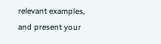relevant examples, and present your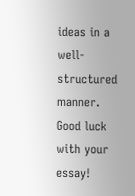ideas in a well-structured manner. Good luck with your essay!